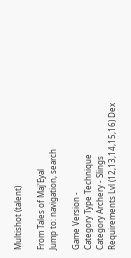Multishot (talent)

From Tales of Maj'Eyal
Jump to: navigation, search

Game Version -
Category Type Technique
Category Archery - Slings
Requirements Lvl (12,13,14,15,16) Dex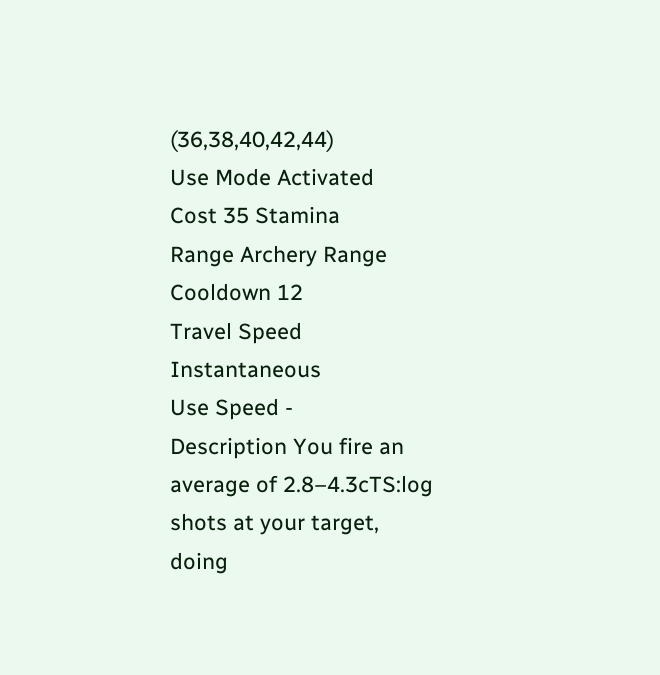(36,38,40,42,44)
Use Mode Activated
Cost 35 Stamina
Range Archery Range
Cooldown 12
Travel Speed Instantaneous
Use Speed -
Description You fire an average of 2.8–4.3cTS:log shots at your target, doing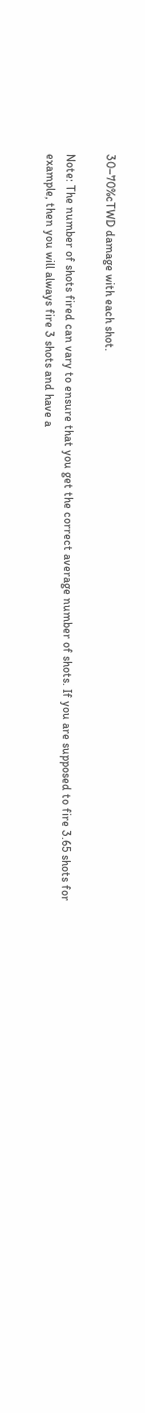30–70%cTWD damage with each shot.

Note: The number of shots fired can vary to ensure that you get the correct average number of shots. If you are supposed to fire 3.65 shots for example, then you will always fire 3 shots and have a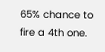65% chance to fire a 4th one.